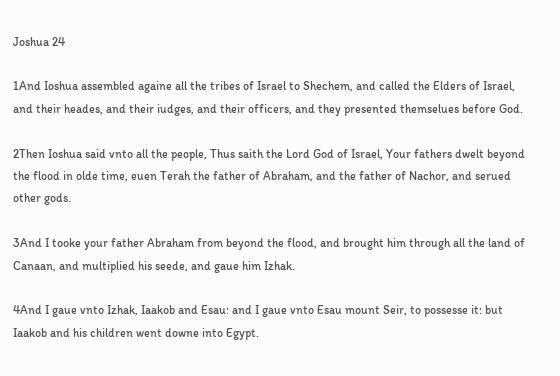Joshua 24

1And Ioshua assembled againe all the tribes of Israel to Shechem, and called the Elders of Israel, and their heades, and their iudges, and their officers, and they presented themselues before God.

2Then Ioshua said vnto all the people, Thus saith the Lord God of Israel, Your fathers dwelt beyond the flood in olde time, euen Terah the father of Abraham, and the father of Nachor, and serued other gods.

3And I tooke your father Abraham from beyond the flood, and brought him through all the land of Canaan, and multiplied his seede, and gaue him Izhak.

4And I gaue vnto Izhak, Iaakob and Esau: and I gaue vnto Esau mount Seir, to possesse it: but Iaakob and his children went downe into Egypt.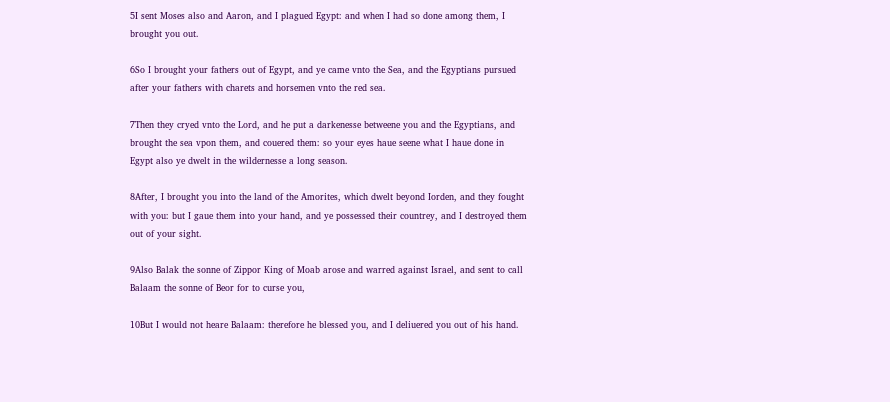5I sent Moses also and Aaron, and I plagued Egypt: and when I had so done among them, I brought you out.

6So I brought your fathers out of Egypt, and ye came vnto the Sea, and the Egyptians pursued after your fathers with charets and horsemen vnto the red sea.

7Then they cryed vnto the Lord, and he put a darkenesse betweene you and the Egyptians, and brought the sea vpon them, and couered them: so your eyes haue seene what I haue done in Egypt also ye dwelt in the wildernesse a long season.

8After, I brought you into the land of the Amorites, which dwelt beyond Iorden, and they fought with you: but I gaue them into your hand, and ye possessed their countrey, and I destroyed them out of your sight.

9Also Balak the sonne of Zippor King of Moab arose and warred against Israel, and sent to call Balaam the sonne of Beor for to curse you,

10But I would not heare Balaam: therefore he blessed you, and I deliuered you out of his hand.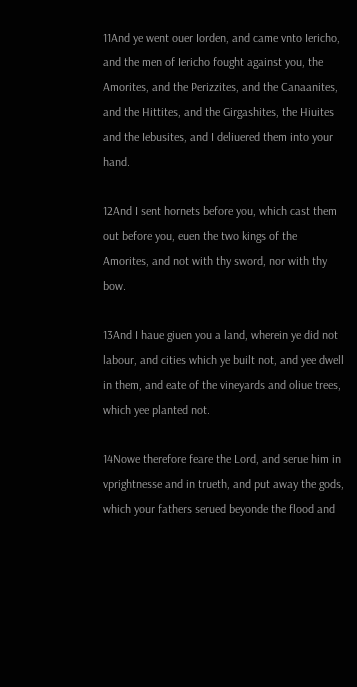11And ye went ouer Iorden, and came vnto Iericho, and the men of Iericho fought against you, the Amorites, and the Perizzites, and the Canaanites, and the Hittites, and the Girgashites, the Hiuites and the Iebusites, and I deliuered them into your hand.

12And I sent hornets before you, which cast them out before you, euen the two kings of the Amorites, and not with thy sword, nor with thy bow.

13And I haue giuen you a land, wherein ye did not labour, and cities which ye built not, and yee dwell in them, and eate of the vineyards and oliue trees, which yee planted not.

14Nowe therefore feare the Lord, and serue him in vprightnesse and in trueth, and put away the gods, which your fathers serued beyonde the flood and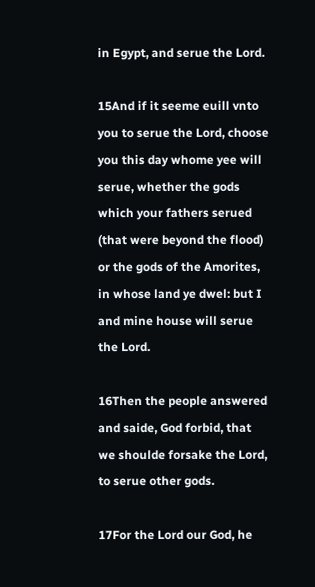in Egypt, and serue the Lord.

15And if it seeme euill vnto you to serue the Lord, choose you this day whome yee will serue, whether the gods which your fathers serued (that were beyond the flood) or the gods of the Amorites, in whose land ye dwel: but I and mine house will serue the Lord.

16Then the people answered and saide, God forbid, that we shoulde forsake the Lord, to serue other gods.

17For the Lord our God, he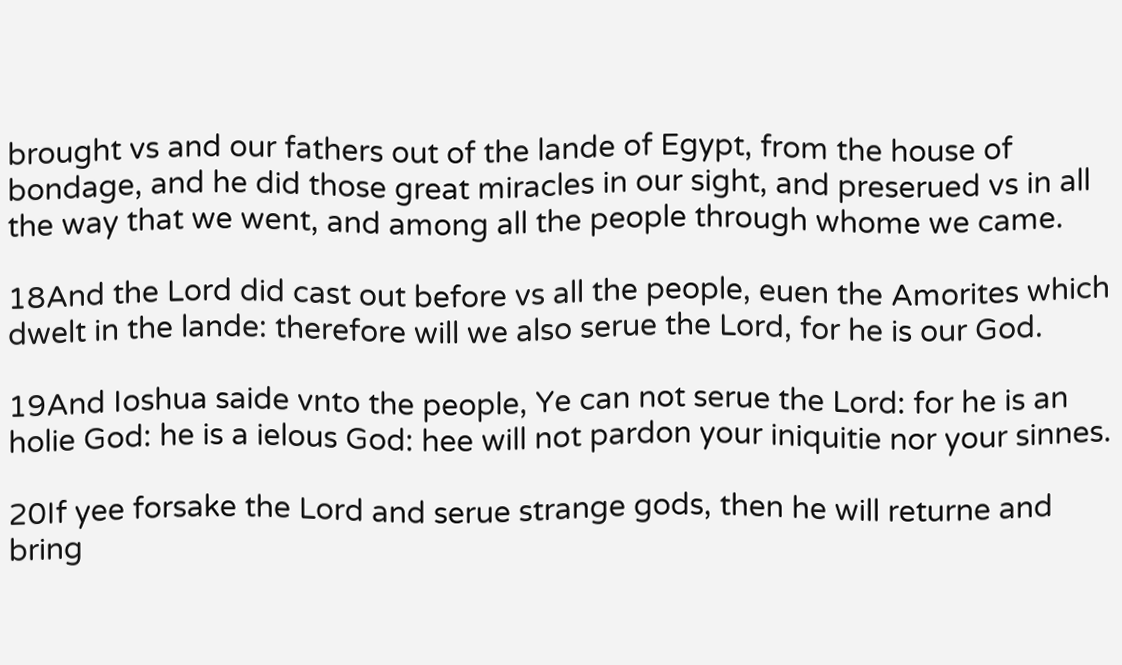brought vs and our fathers out of the lande of Egypt, from the house of bondage, and he did those great miracles in our sight, and preserued vs in all the way that we went, and among all the people through whome we came.

18And the Lord did cast out before vs all the people, euen the Amorites which dwelt in the lande: therefore will we also serue the Lord, for he is our God.

19And Ioshua saide vnto the people, Ye can not serue the Lord: for he is an holie God: he is a ielous God: hee will not pardon your iniquitie nor your sinnes.

20If yee forsake the Lord and serue strange gods, then he will returne and bring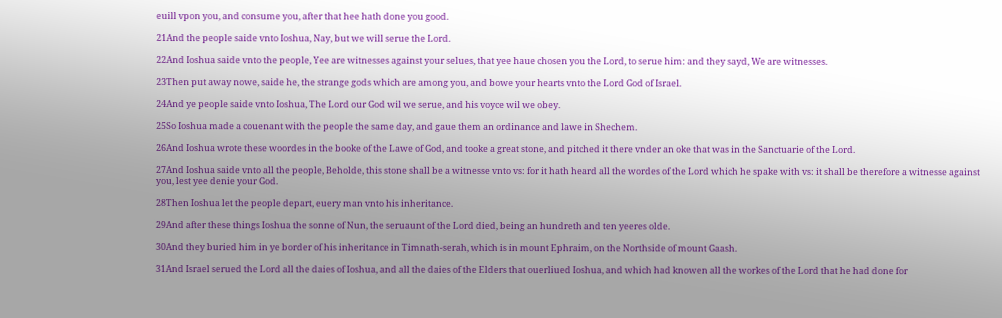euill vpon you, and consume you, after that hee hath done you good.

21And the people saide vnto Ioshua, Nay, but we will serue the Lord.

22And Ioshua saide vnto the people, Yee are witnesses against your selues, that yee haue chosen you the Lord, to serue him: and they sayd, We are witnesses.

23Then put away nowe, saide he, the strange gods which are among you, and bowe your hearts vnto the Lord God of Israel.

24And ye people saide vnto Ioshua, The Lord our God wil we serue, and his voyce wil we obey.

25So Ioshua made a couenant with the people the same day, and gaue them an ordinance and lawe in Shechem.

26And Ioshua wrote these woordes in the booke of the Lawe of God, and tooke a great stone, and pitched it there vnder an oke that was in the Sanctuarie of the Lord.

27And Ioshua saide vnto all the people, Beholde, this stone shall be a witnesse vnto vs: for it hath heard all the wordes of the Lord which he spake with vs: it shall be therefore a witnesse against you, lest yee denie your God.

28Then Ioshua let the people depart, euery man vnto his inheritance.

29And after these things Ioshua the sonne of Nun, the seruaunt of the Lord died, being an hundreth and ten yeeres olde.

30And they buried him in ye border of his inheritance in Timnath-serah, which is in mount Ephraim, on the Northside of mount Gaash.

31And Israel serued the Lord all the daies of Ioshua, and all the daies of the Elders that ouerliued Ioshua, and which had knowen all the workes of the Lord that he had done for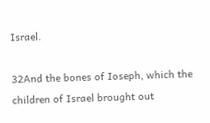Israel.

32And the bones of Ioseph, which the children of Israel brought out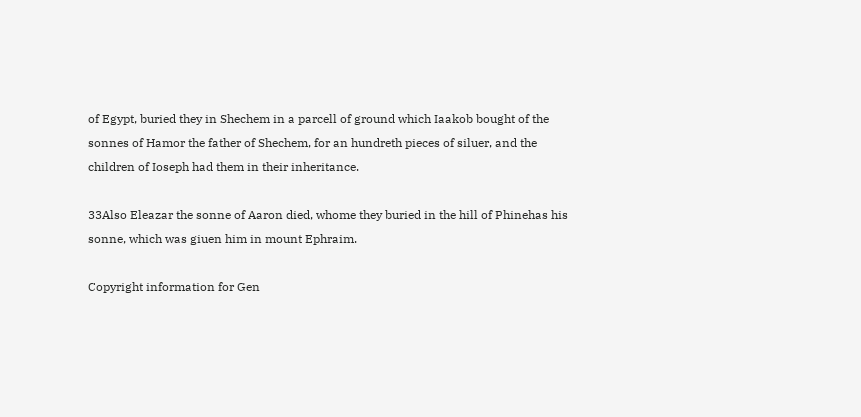of Egypt, buried they in Shechem in a parcell of ground which Iaakob bought of the sonnes of Hamor the father of Shechem, for an hundreth pieces of siluer, and the children of Ioseph had them in their inheritance.

33Also Eleazar the sonne of Aaron died, whome they buried in the hill of Phinehas his sonne, which was giuen him in mount Ephraim.

Copyright information for Gen